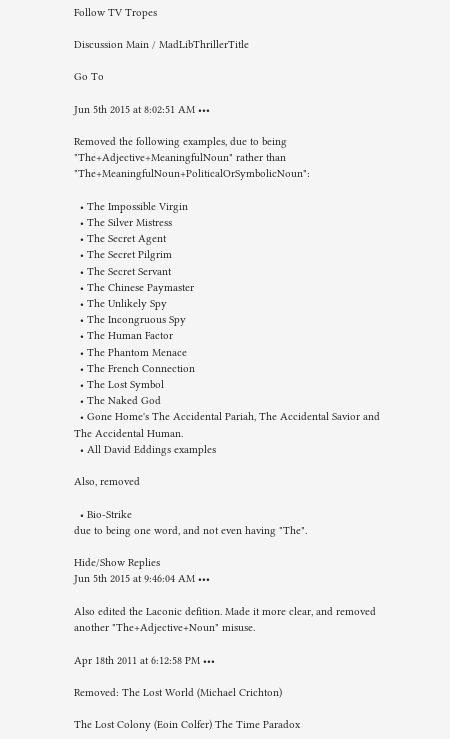Follow TV Tropes

Discussion Main / MadLibThrillerTitle

Go To

Jun 5th 2015 at 8:02:51 AM •••

Removed the following examples, due to being "The+Adjective+MeaningfulNoun" rather than "The+MeaningfulNoun+PoliticalOrSymbolicNoun":

  • The Impossible Virgin
  • The Silver Mistress
  • The Secret Agent
  • The Secret Pilgrim
  • The Secret Servant
  • The Chinese Paymaster
  • The Unlikely Spy
  • The Incongruous Spy
  • The Human Factor
  • The Phantom Menace
  • The French Connection
  • The Lost Symbol
  • The Naked God
  • Gone Home's The Accidental Pariah, The Accidental Savior and The Accidental Human.
  • All David Eddings examples

Also, removed

  • Bio-Strike
due to being one word, and not even having "The".

Hide/Show Replies
Jun 5th 2015 at 9:46:04 AM •••

Also edited the Laconic defition. Made it more clear, and removed another "The+Adjective+Noun" misuse.

Apr 18th 2011 at 6:12:58 PM •••

Removed: The Lost World (Michael Crichton)

The Lost Colony (Eoin Colfer) The Time Paradox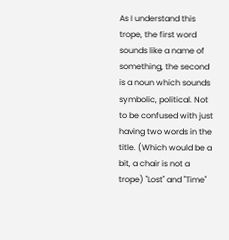As I understand this trope, the first word sounds like a name of something, the second is a noun which sounds symbolic, political. Not to be confused with just having two words in the title. (Which would be a bit, a chair is not a trope) "Lost" and "Time"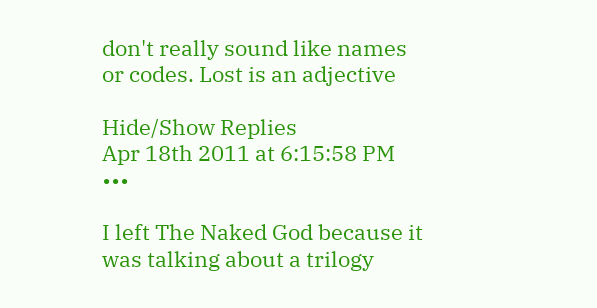don't really sound like names or codes. Lost is an adjective

Hide/Show Replies
Apr 18th 2011 at 6:15:58 PM •••

I left The Naked God because it was talking about a trilogy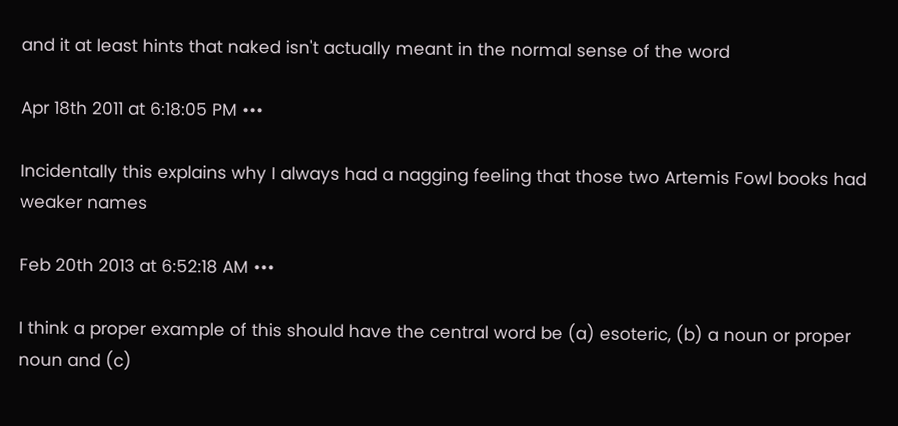and it at least hints that naked isn't actually meant in the normal sense of the word

Apr 18th 2011 at 6:18:05 PM •••

Incidentally this explains why I always had a nagging feeling that those two Artemis Fowl books had weaker names

Feb 20th 2013 at 6:52:18 AM •••

I think a proper example of this should have the central word be (a) esoteric, (b) a noun or proper noun and (c)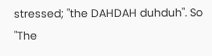stressed; "the DAHDAH duhduh". So "The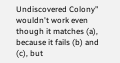Undiscovered Colony" wouldn't work even though it matches (a), because it fails (b) and (c), but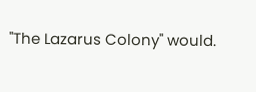"The Lazarus Colony" would.